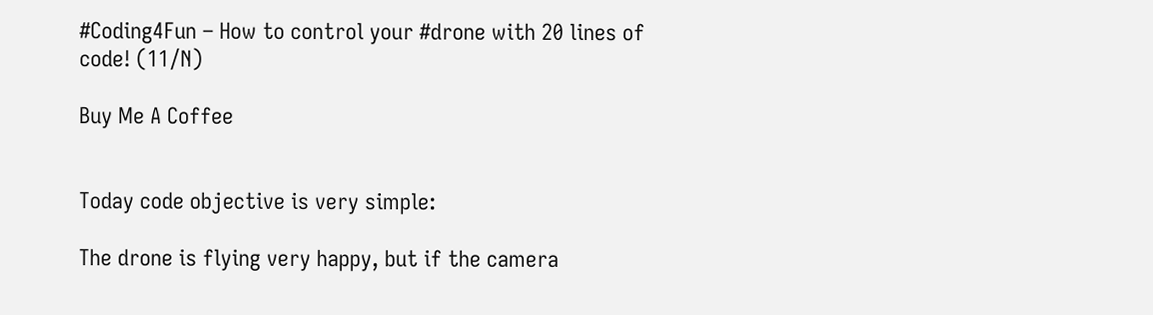#Coding4Fun – How to control your #drone with 20 lines of code! (11/N)

Buy Me A Coffee


Today code objective is very simple:

The drone is flying very happy, but if the camera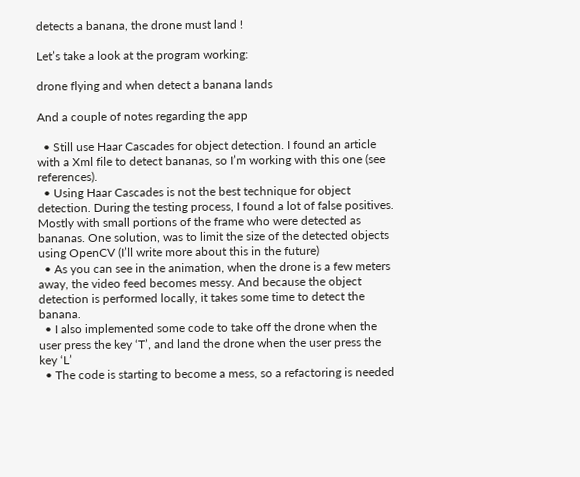detects a banana, the drone must land !

Let’s take a look at the program working:

drone flying and when detect a banana lands

And a couple of notes regarding the app

  • Still use Haar Cascades for object detection. I found an article with a Xml file to detect bananas, so I’m working with this one (see references).
  • Using Haar Cascades is not the best technique for object detection. During the testing process, I found a lot of false positives. Mostly with small portions of the frame who were detected as bananas. One solution, was to limit the size of the detected objects using OpenCV (I’ll write more about this in the future)
  • As you can see in the animation, when the drone is a few meters away, the video feed becomes messy. And because the object detection is performed locally, it takes some time to detect the banana.
  • I also implemented some code to take off the drone when the user press the key ‘T’, and land the drone when the user press the key ‘L’
  • The code is starting to become a mess, so a refactoring is needed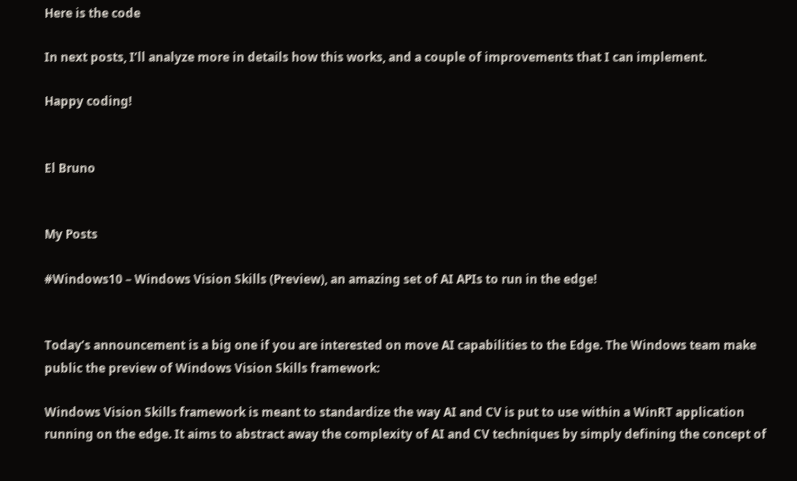Here is the code

In next posts, I’ll analyze more in details how this works, and a couple of improvements that I can implement.

Happy coding!


El Bruno


My Posts

#Windows10 – Windows Vision Skills (Preview), an amazing set of AI APIs to run in the edge!


Today’s announcement is a big one if you are interested on move AI capabilities to the Edge. The Windows team make public the preview of Windows Vision Skills framework:

Windows Vision Skills framework is meant to standardize the way AI and CV is put to use within a WinRT application running on the edge. It aims to abstract away the complexity of AI and CV techniques by simply defining the concept of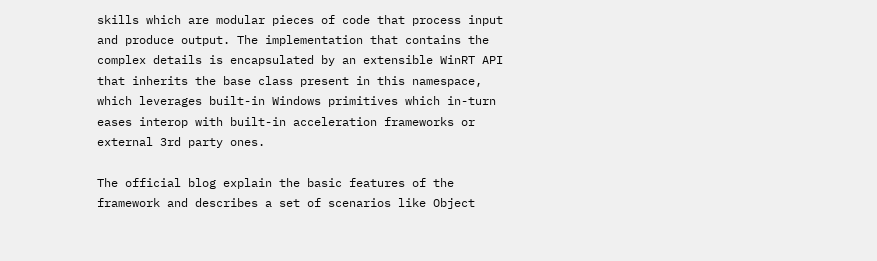skills which are modular pieces of code that process input and produce output. The implementation that contains the complex details is encapsulated by an extensible WinRT API that inherits the base class present in this namespace, which leverages built-in Windows primitives which in-turn eases interop with built-in acceleration frameworks or external 3rd party ones.

The official blog explain the basic features of the framework and describes a set of scenarios like Object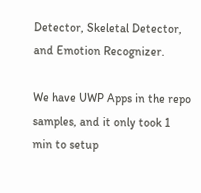Detector, Skeletal Detector, and Emotion Recognizer.

We have UWP Apps in the repo samples, and it only took 1 min to setup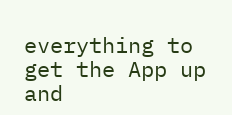everything to get the App up and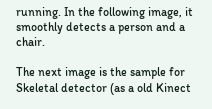running. In the following image, it smoothly detects a person and a chair.

The next image is the sample for Skeletal detector (as a old Kinect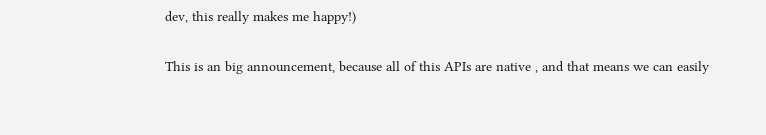dev, this really makes me happy!)

This is an big announcement, because all of this APIs are native , and that means we can easily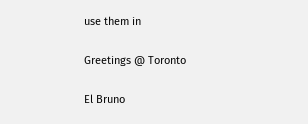use them in

Greetings @ Toronto

El Bruno